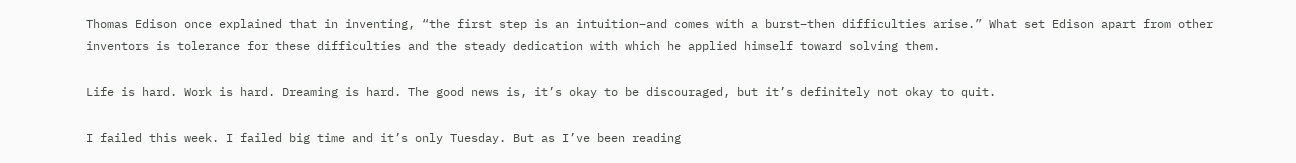Thomas Edison once explained that in inventing, “the first step is an intuition–and comes with a burst–then difficulties arise.” What set Edison apart from other inventors is tolerance for these difficulties and the steady dedication with which he applied himself toward solving them.

Life is hard. Work is hard. Dreaming is hard. The good news is, it’s okay to be discouraged, but it’s definitely not okay to quit.

I failed this week. I failed big time and it’s only Tuesday. But as I’ve been reading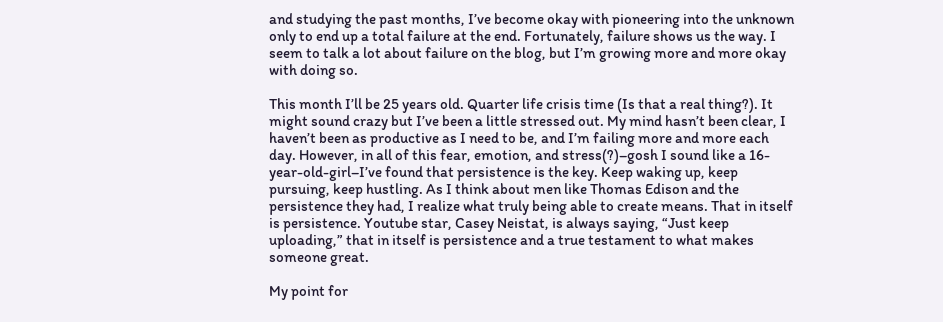and studying the past months, I’ve become okay with pioneering into the unknown only to end up a total failure at the end. Fortunately, failure shows us the way. I seem to talk a lot about failure on the blog, but I’m growing more and more okay with doing so.

This month I’ll be 25 years old. Quarter life crisis time (Is that a real thing?). It might sound crazy but I’ve been a little stressed out. My mind hasn’t been clear, I haven’t been as productive as I need to be, and I’m failing more and more each day. However, in all of this fear, emotion, and stress(?)–gosh I sound like a 16-year-old-girl–I’ve found that persistence is the key. Keep waking up, keep pursuing, keep hustling. As I think about men like Thomas Edison and the persistence they had, I realize what truly being able to create means. That in itself is persistence. Youtube star, Casey Neistat, is always saying, “Just keep uploading,” that in itself is persistence and a true testament to what makes someone great.

My point for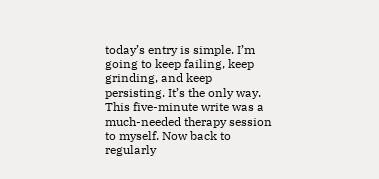today’s entry is simple. I’m going to keep failing, keep grinding, and keep persisting. It’s the only way. This five-minute write was a much-needed therapy session to myself. Now back to regularly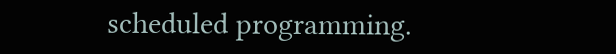scheduled programming.